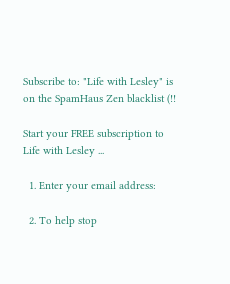Subscribe to: "Life with Lesley" is on the SpamHaus Zen blacklist (!!

Start your FREE subscription to Life with Lesley ...

  1. Enter your email address:

  2. To help stop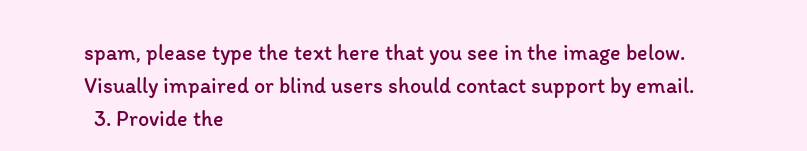spam, please type the text here that you see in the image below. Visually impaired or blind users should contact support by email.
  3. Provide the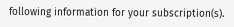following information for your subscription(s).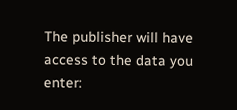The publisher will have access to the data you enter: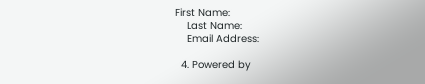First Name:
    Last Name:
    Email Address:

  4. Powered by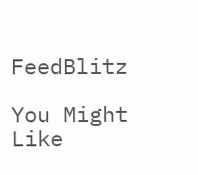FeedBlitz

You Might Like